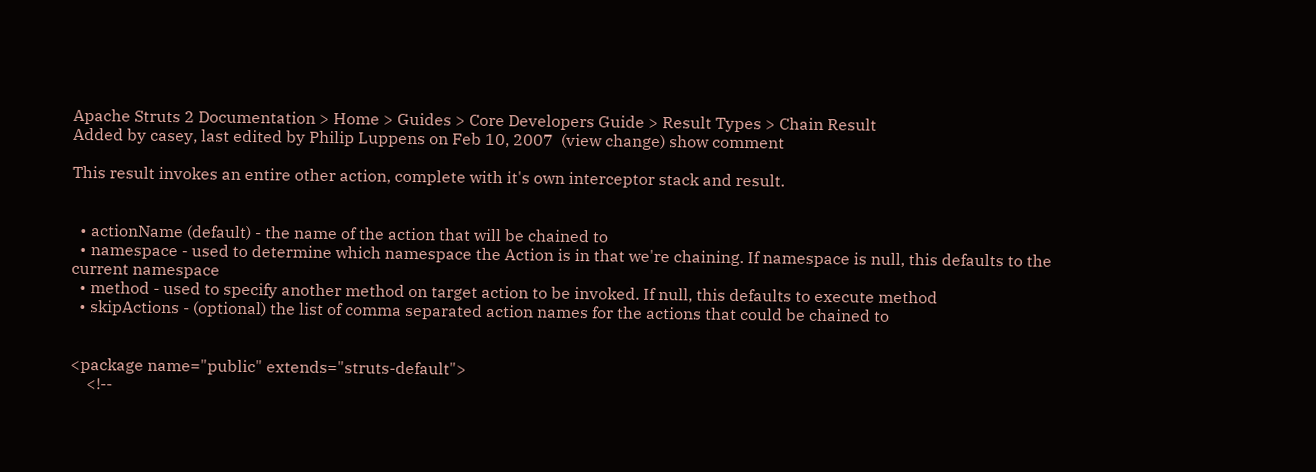Apache Struts 2 Documentation > Home > Guides > Core Developers Guide > Result Types > Chain Result
Added by casey, last edited by Philip Luppens on Feb 10, 2007  (view change) show comment

This result invokes an entire other action, complete with it's own interceptor stack and result.


  • actionName (default) - the name of the action that will be chained to
  • namespace - used to determine which namespace the Action is in that we're chaining. If namespace is null, this defaults to the current namespace
  • method - used to specify another method on target action to be invoked. If null, this defaults to execute method
  • skipActions - (optional) the list of comma separated action names for the actions that could be chained to


<package name="public" extends="struts-default">
    <!--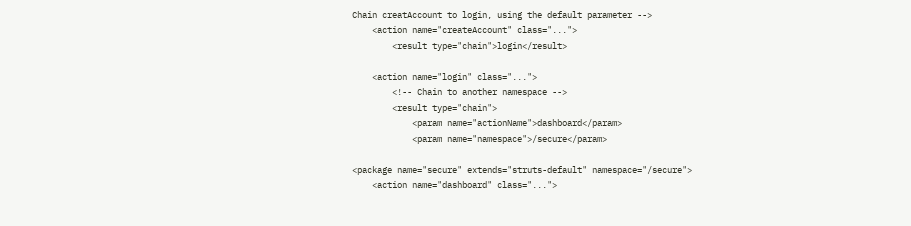Chain creatAccount to login, using the default parameter -->
    <action name="createAccount" class="...">
        <result type="chain">login</result>

    <action name="login" class="...">
        <!-- Chain to another namespace -->
        <result type="chain">
            <param name="actionName">dashboard</param>
            <param name="namespace">/secure</param>

<package name="secure" extends="struts-default" namespace="/secure">
    <action name="dashboard" class="...">